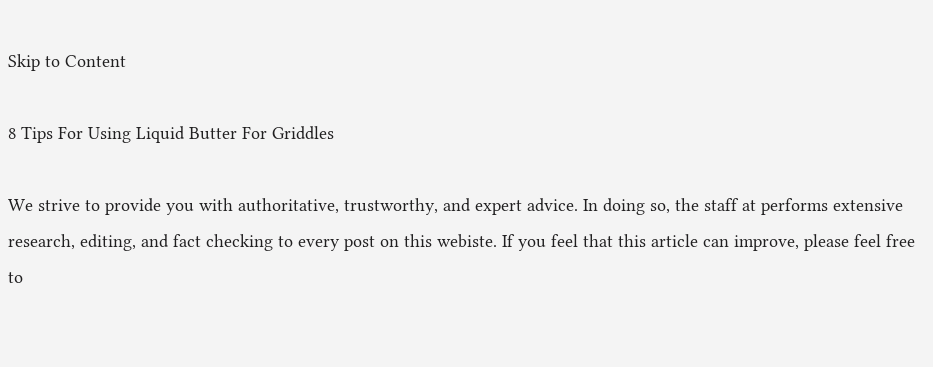Skip to Content

8 Tips For Using Liquid Butter For Griddles

We strive to provide you with authoritative, trustworthy, and expert advice. In doing so, the staff at performs extensive research, editing, and fact checking to every post on this webiste. If you feel that this article can improve, please feel free to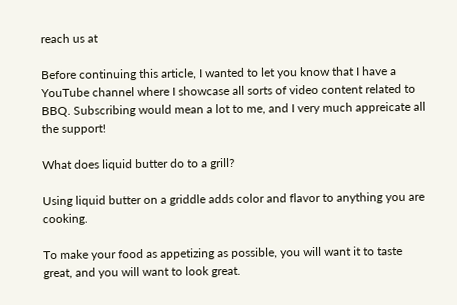reach us at

Before continuing this article, I wanted to let you know that I have a YouTube channel where I showcase all sorts of video content related to BBQ. Subscribing would mean a lot to me, and I very much appreicate all the support!

What does liquid butter do to a grill?

Using liquid butter on a griddle adds color and flavor to anything you are cooking.

To make your food as appetizing as possible, you will want it to taste great, and you will want to look great.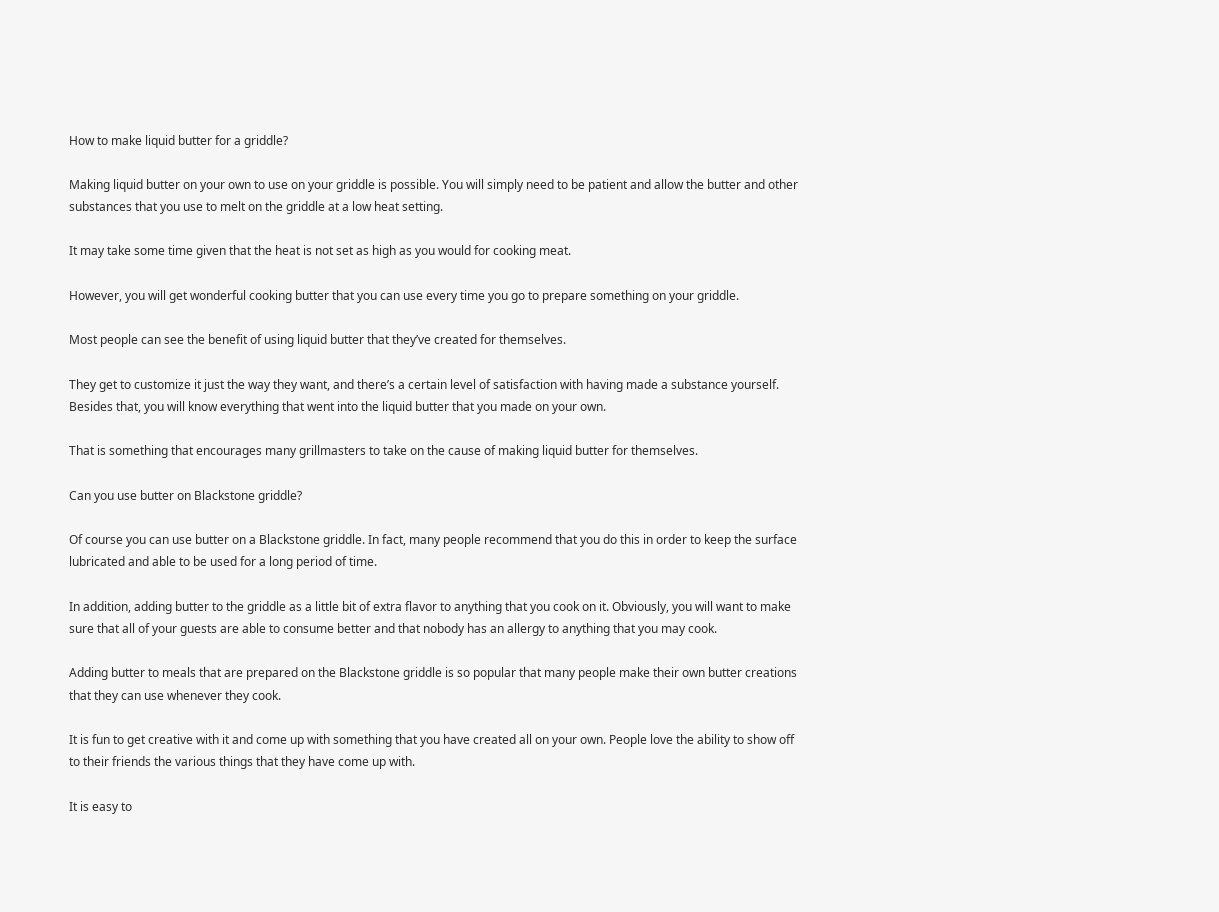How to make liquid butter for a griddle?

Making liquid butter on your own to use on your griddle is possible. You will simply need to be patient and allow the butter and other substances that you use to melt on the griddle at a low heat setting.

It may take some time given that the heat is not set as high as you would for cooking meat.

However, you will get wonderful cooking butter that you can use every time you go to prepare something on your griddle.

Most people can see the benefit of using liquid butter that they’ve created for themselves.

They get to customize it just the way they want, and there’s a certain level of satisfaction with having made a substance yourself. Besides that, you will know everything that went into the liquid butter that you made on your own.

That is something that encourages many grillmasters to take on the cause of making liquid butter for themselves.

Can you use butter on Blackstone griddle?

Of course you can use butter on a Blackstone griddle. In fact, many people recommend that you do this in order to keep the surface lubricated and able to be used for a long period of time.

In addition, adding butter to the griddle as a little bit of extra flavor to anything that you cook on it. Obviously, you will want to make sure that all of your guests are able to consume better and that nobody has an allergy to anything that you may cook.

Adding butter to meals that are prepared on the Blackstone griddle is so popular that many people make their own butter creations that they can use whenever they cook.

It is fun to get creative with it and come up with something that you have created all on your own. People love the ability to show off to their friends the various things that they have come up with.

It is easy to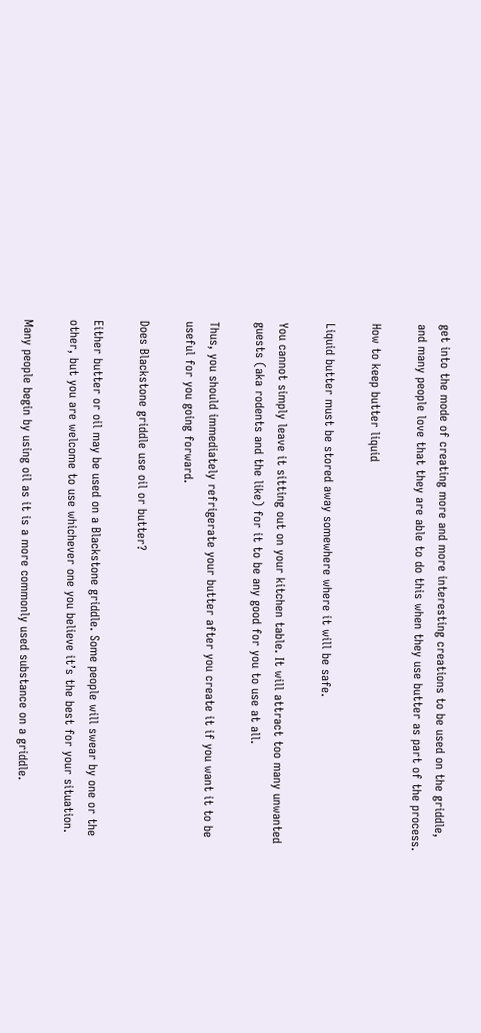get into the mode of creating more and more interesting creations to be used on the griddle, and many people love that they are able to do this when they use butter as part of the process.

How to keep butter liquid

Liquid butter must be stored away somewhere where it will be safe.

You cannot simply leave it sitting out on your kitchen table. It will attract too many unwanted guests (aka rodents and the like) for it to be any good for you to use at all.

Thus, you should immediately refrigerate your butter after you create it if you want it to be useful for you going forward.

Does Blackstone griddle use oil or butter?

Either butter or oil may be used on a Blackstone griddle. Some people will swear by one or the other, but you are welcome to use whichever one you believe it’s the best for your situation.

Many people begin by using oil as it is a more commonly used substance on a griddle.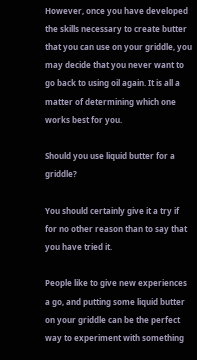However, once you have developed the skills necessary to create butter that you can use on your griddle, you may decide that you never want to go back to using oil again. It is all a matter of determining which one works best for you.

Should you use liquid butter for a griddle?

You should certainly give it a try if for no other reason than to say that you have tried it.

People like to give new experiences a go, and putting some liquid butter on your griddle can be the perfect way to experiment with something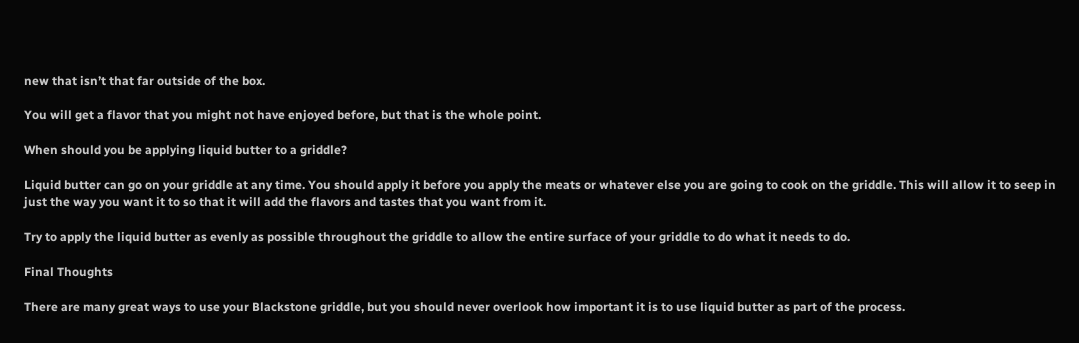new that isn’t that far outside of the box.

You will get a flavor that you might not have enjoyed before, but that is the whole point.

When should you be applying liquid butter to a griddle?

Liquid butter can go on your griddle at any time. You should apply it before you apply the meats or whatever else you are going to cook on the griddle. This will allow it to seep in just the way you want it to so that it will add the flavors and tastes that you want from it.

Try to apply the liquid butter as evenly as possible throughout the griddle to allow the entire surface of your griddle to do what it needs to do.

Final Thoughts

There are many great ways to use your Blackstone griddle, but you should never overlook how important it is to use liquid butter as part of the process.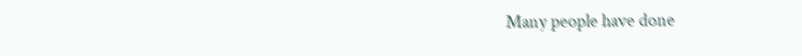Many people have done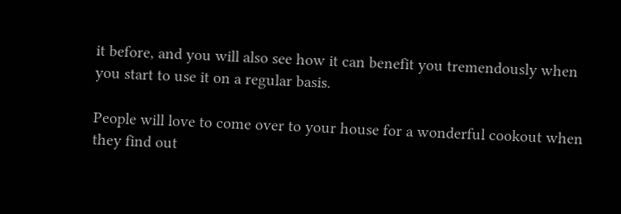it before, and you will also see how it can benefit you tremendously when you start to use it on a regular basis.

People will love to come over to your house for a wonderful cookout when they find out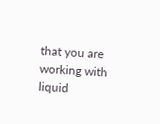that you are working with liquid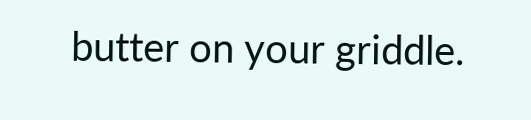butter on your griddle.